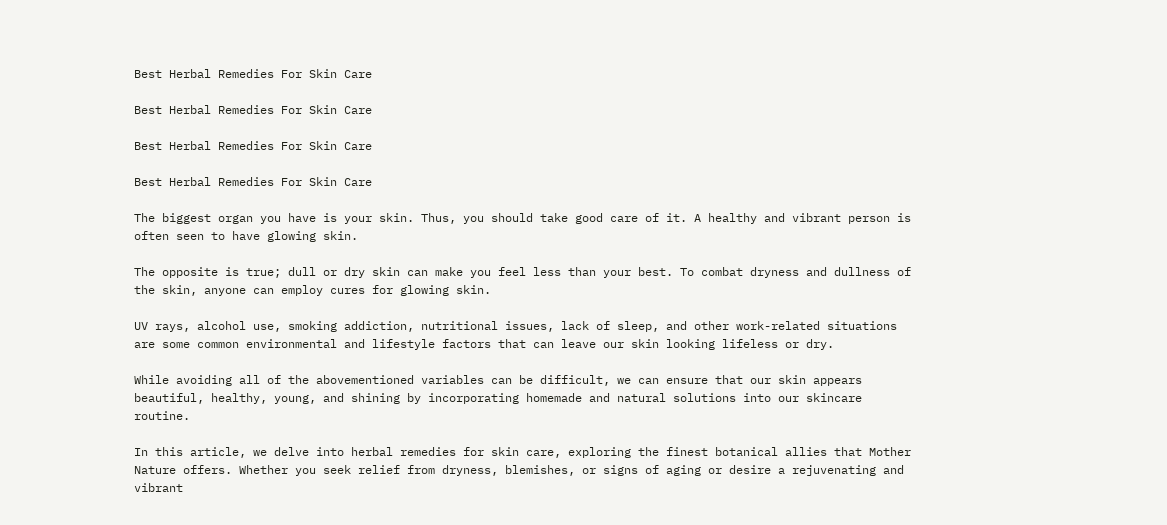Best Herbal Remedies For Skin Care

Best Herbal Remedies For Skin Care

Best Herbal Remedies For Skin Care

Best Herbal Remedies For Skin Care

The biggest organ you have is your skin. Thus, you should take good care of it. A healthy and vibrant person is often seen to have glowing skin.

The opposite is true; dull or dry skin can make you feel less than your best. To combat dryness and dullness of the skin, anyone can employ cures for glowing skin.

UV rays, alcohol use, smoking addiction, nutritional issues, lack of sleep, and other work-related situations are some common environmental and lifestyle factors that can leave our skin looking lifeless or dry.

While avoiding all of the abovementioned variables can be difficult, we can ensure that our skin appears beautiful, healthy, young, and shining by incorporating homemade and natural solutions into our skincare routine.

In this article, we delve into herbal remedies for skin care, exploring the finest botanical allies that Mother Nature offers. Whether you seek relief from dryness, blemishes, or signs of aging or desire a rejuvenating and vibrant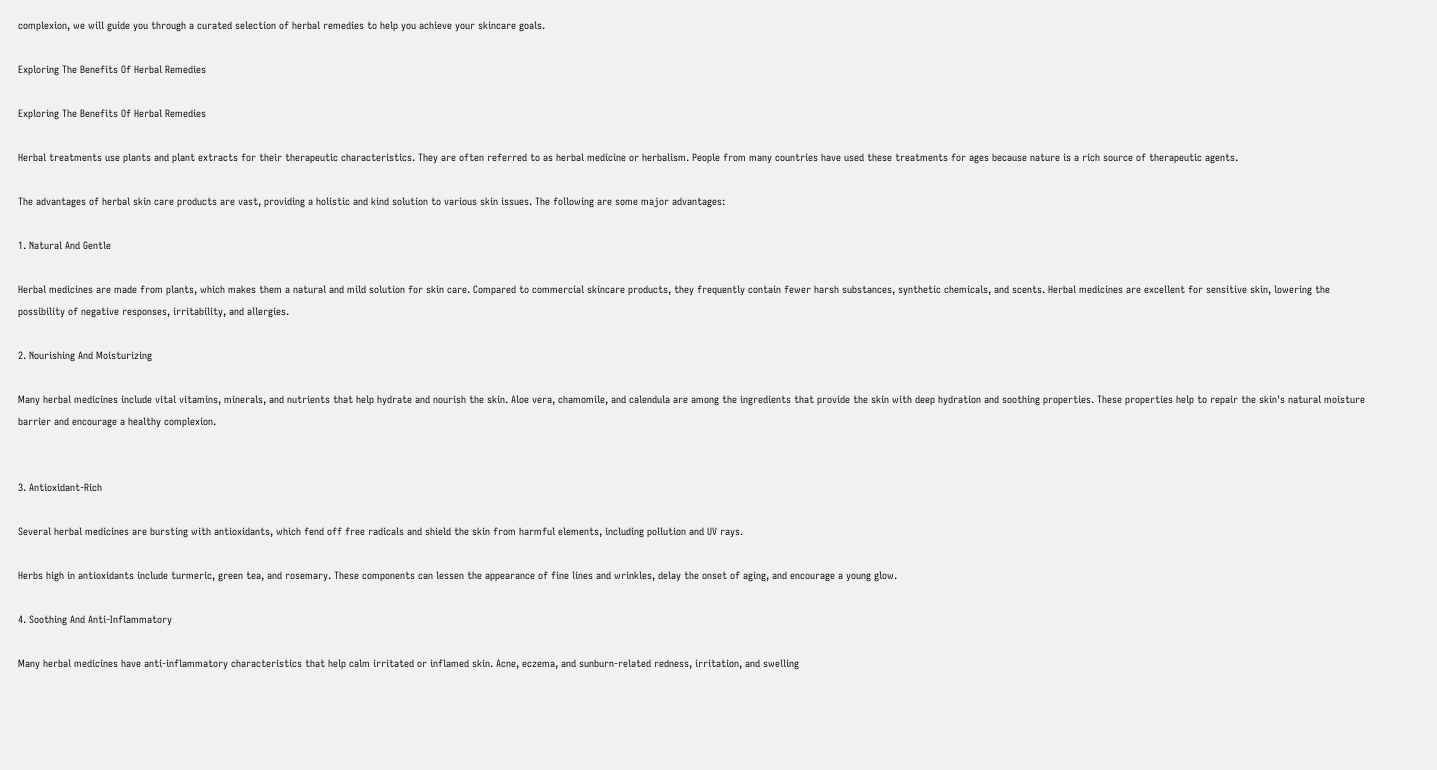complexion, we will guide you through a curated selection of herbal remedies to help you achieve your skincare goals.

Exploring The Benefits Of Herbal Remedies

Exploring The Benefits Of Herbal Remedies

Herbal treatments use plants and plant extracts for their therapeutic characteristics. They are often referred to as herbal medicine or herbalism. People from many countries have used these treatments for ages because nature is a rich source of therapeutic agents.

The advantages of herbal skin care products are vast, providing a holistic and kind solution to various skin issues. The following are some major advantages:

1. Natural And Gentle

Herbal medicines are made from plants, which makes them a natural and mild solution for skin care. Compared to commercial skincare products, they frequently contain fewer harsh substances, synthetic chemicals, and scents. Herbal medicines are excellent for sensitive skin, lowering the possibility of negative responses, irritability, and allergies.

2. Nourishing And Moisturizing

Many herbal medicines include vital vitamins, minerals, and nutrients that help hydrate and nourish the skin. Aloe vera, chamomile, and calendula are among the ingredients that provide the skin with deep hydration and soothing properties. These properties help to repair the skin's natural moisture barrier and encourage a healthy complexion.


3. Antioxidant-Rich

Several herbal medicines are bursting with antioxidants, which fend off free radicals and shield the skin from harmful elements, including pollution and UV rays.

Herbs high in antioxidants include turmeric, green tea, and rosemary. These components can lessen the appearance of fine lines and wrinkles, delay the onset of aging, and encourage a young glow.

4. Soothing And Anti-Inflammatory

Many herbal medicines have anti-inflammatory characteristics that help calm irritated or inflamed skin. Acne, eczema, and sunburn-related redness, irritation, and swelling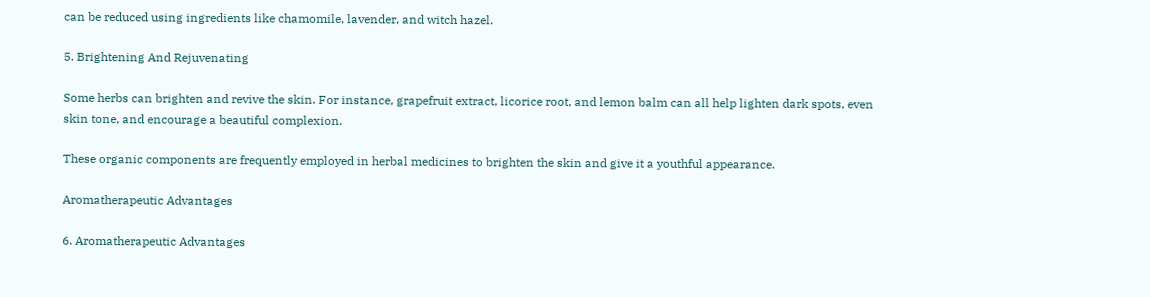can be reduced using ingredients like chamomile, lavender, and witch hazel.

5. Brightening And Rejuvenating

Some herbs can brighten and revive the skin. For instance, grapefruit extract, licorice root, and lemon balm can all help lighten dark spots, even skin tone, and encourage a beautiful complexion.

These organic components are frequently employed in herbal medicines to brighten the skin and give it a youthful appearance.

Aromatherapeutic Advantages

6. Aromatherapeutic Advantages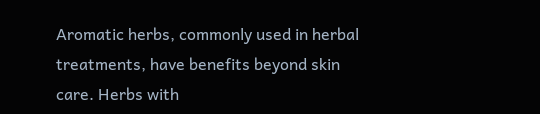Aromatic herbs, commonly used in herbal treatments, have benefits beyond skin care. Herbs with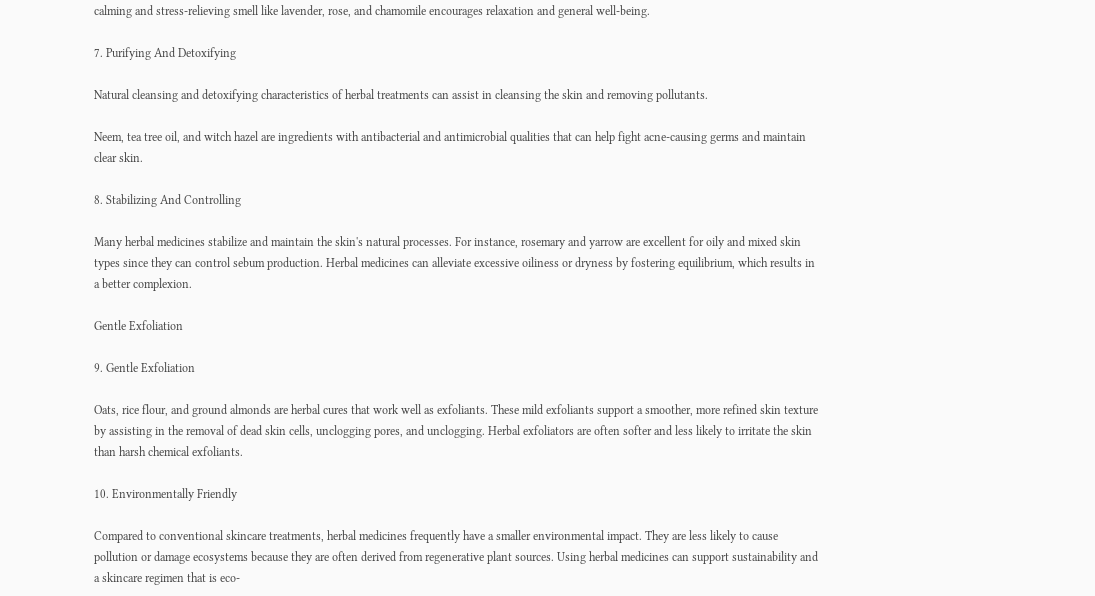calming and stress-relieving smell like lavender, rose, and chamomile encourages relaxation and general well-being.

7. Purifying And Detoxifying

Natural cleansing and detoxifying characteristics of herbal treatments can assist in cleansing the skin and removing pollutants.

Neem, tea tree oil, and witch hazel are ingredients with antibacterial and antimicrobial qualities that can help fight acne-causing germs and maintain clear skin.

8. Stabilizing And Controlling

Many herbal medicines stabilize and maintain the skin's natural processes. For instance, rosemary and yarrow are excellent for oily and mixed skin types since they can control sebum production. Herbal medicines can alleviate excessive oiliness or dryness by fostering equilibrium, which results in a better complexion.

Gentle Exfoliation

9. Gentle Exfoliation

Oats, rice flour, and ground almonds are herbal cures that work well as exfoliants. These mild exfoliants support a smoother, more refined skin texture by assisting in the removal of dead skin cells, unclogging pores, and unclogging. Herbal exfoliators are often softer and less likely to irritate the skin than harsh chemical exfoliants.

10. Environmentally Friendly

Compared to conventional skincare treatments, herbal medicines frequently have a smaller environmental impact. They are less likely to cause pollution or damage ecosystems because they are often derived from regenerative plant sources. Using herbal medicines can support sustainability and a skincare regimen that is eco-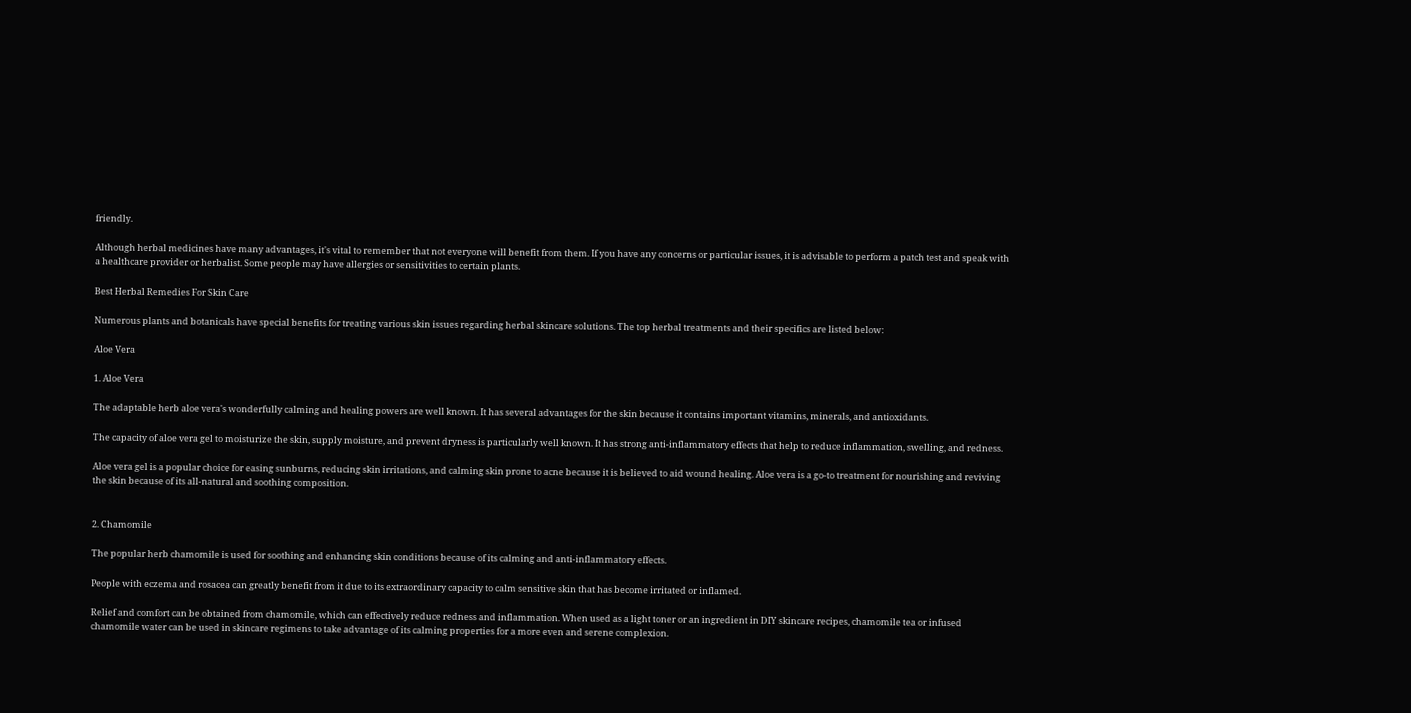friendly.

Although herbal medicines have many advantages, it's vital to remember that not everyone will benefit from them. If you have any concerns or particular issues, it is advisable to perform a patch test and speak with a healthcare provider or herbalist. Some people may have allergies or sensitivities to certain plants.

Best Herbal Remedies For Skin Care

Numerous plants and botanicals have special benefits for treating various skin issues regarding herbal skincare solutions. The top herbal treatments and their specifics are listed below:

Aloe Vera

1. Aloe Vera

The adaptable herb aloe vera's wonderfully calming and healing powers are well known. It has several advantages for the skin because it contains important vitamins, minerals, and antioxidants.

The capacity of aloe vera gel to moisturize the skin, supply moisture, and prevent dryness is particularly well known. It has strong anti-inflammatory effects that help to reduce inflammation, swelling, and redness.

Aloe vera gel is a popular choice for easing sunburns, reducing skin irritations, and calming skin prone to acne because it is believed to aid wound healing. Aloe vera is a go-to treatment for nourishing and reviving the skin because of its all-natural and soothing composition.


2. Chamomile

The popular herb chamomile is used for soothing and enhancing skin conditions because of its calming and anti-inflammatory effects.

People with eczema and rosacea can greatly benefit from it due to its extraordinary capacity to calm sensitive skin that has become irritated or inflamed.

Relief and comfort can be obtained from chamomile, which can effectively reduce redness and inflammation. When used as a light toner or an ingredient in DIY skincare recipes, chamomile tea or infused chamomile water can be used in skincare regimens to take advantage of its calming properties for a more even and serene complexion.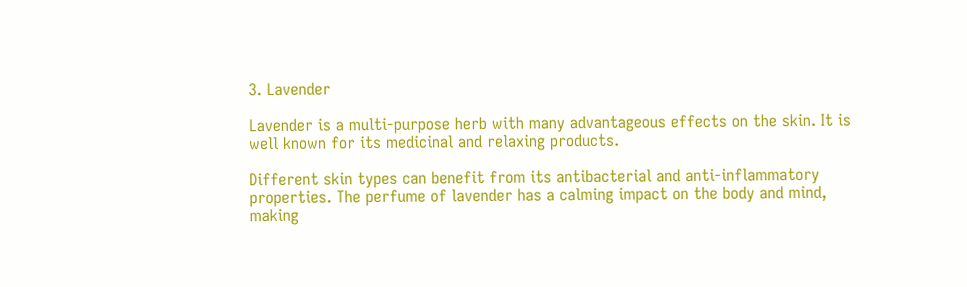3. Lavender

Lavender is a multi-purpose herb with many advantageous effects on the skin. It is well known for its medicinal and relaxing products.

Different skin types can benefit from its antibacterial and anti-inflammatory properties. The perfume of lavender has a calming impact on the body and mind, making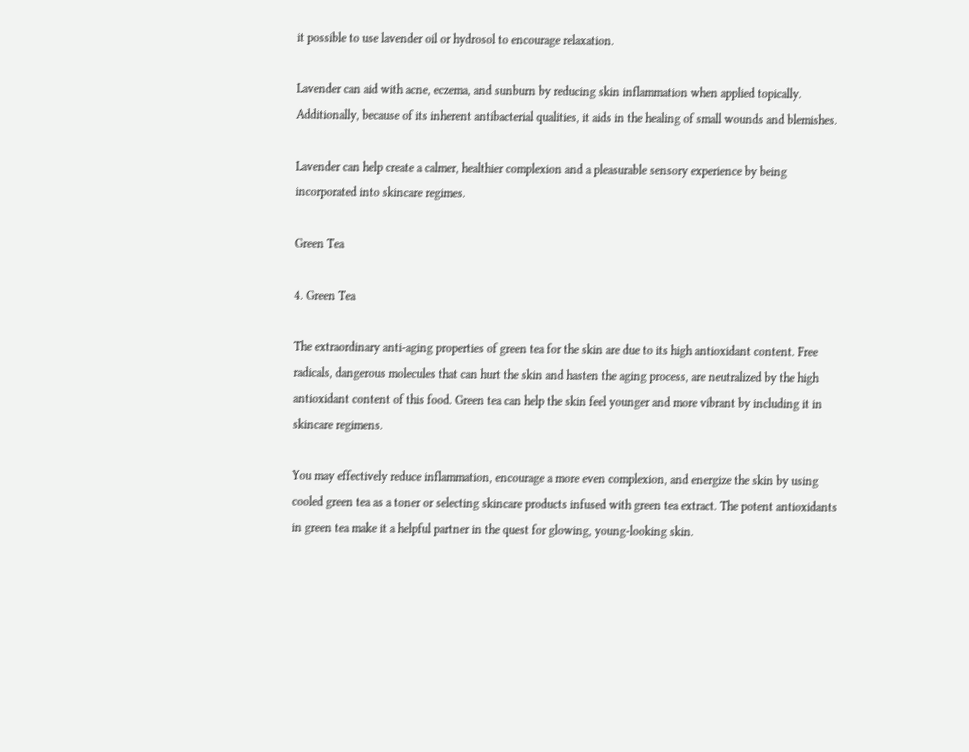it possible to use lavender oil or hydrosol to encourage relaxation.

Lavender can aid with acne, eczema, and sunburn by reducing skin inflammation when applied topically. Additionally, because of its inherent antibacterial qualities, it aids in the healing of small wounds and blemishes.

Lavender can help create a calmer, healthier complexion and a pleasurable sensory experience by being incorporated into skincare regimes.

Green Tea

4. Green Tea

The extraordinary anti-aging properties of green tea for the skin are due to its high antioxidant content. Free radicals, dangerous molecules that can hurt the skin and hasten the aging process, are neutralized by the high antioxidant content of this food. Green tea can help the skin feel younger and more vibrant by including it in skincare regimens.

You may effectively reduce inflammation, encourage a more even complexion, and energize the skin by using cooled green tea as a toner or selecting skincare products infused with green tea extract. The potent antioxidants in green tea make it a helpful partner in the quest for glowing, young-looking skin.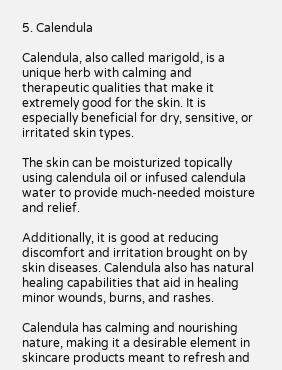5. Calendula

Calendula, also called marigold, is a unique herb with calming and therapeutic qualities that make it extremely good for the skin. It is especially beneficial for dry, sensitive, or irritated skin types.

The skin can be moisturized topically using calendula oil or infused calendula water to provide much-needed moisture and relief.

Additionally, it is good at reducing discomfort and irritation brought on by skin diseases. Calendula also has natural healing capabilities that aid in healing minor wounds, burns, and rashes.

Calendula has calming and nourishing nature, making it a desirable element in skincare products meant to refresh and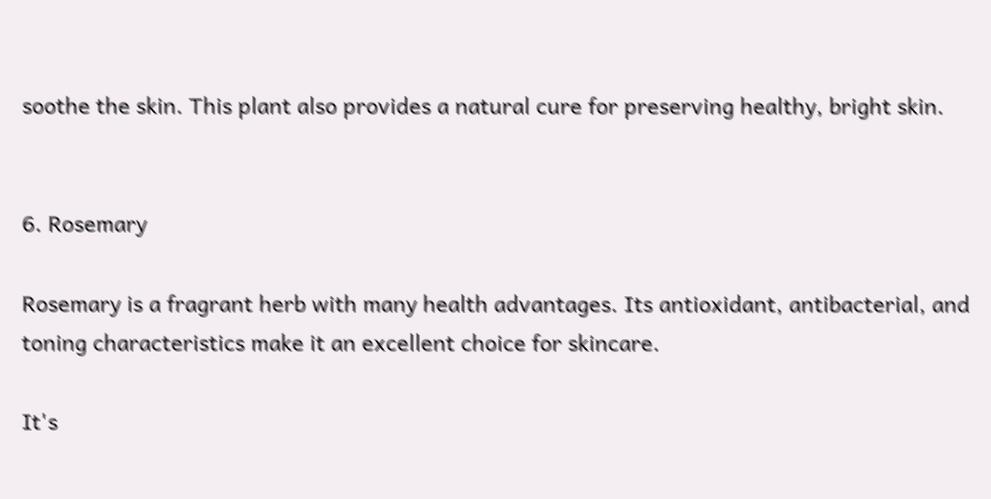soothe the skin. This plant also provides a natural cure for preserving healthy, bright skin.


6. Rosemary

Rosemary is a fragrant herb with many health advantages. Its antioxidant, antibacterial, and toning characteristics make it an excellent choice for skincare.

It's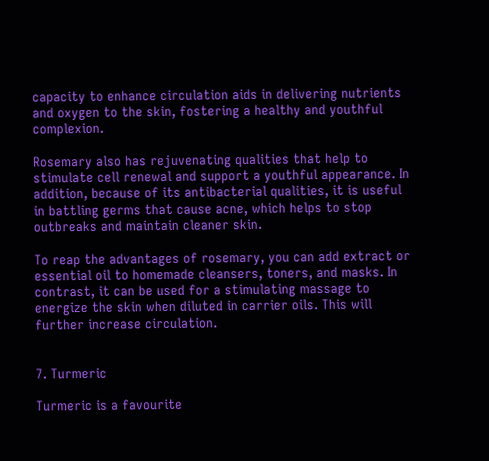capacity to enhance circulation aids in delivering nutrients and oxygen to the skin, fostering a healthy and youthful complexion.

Rosemary also has rejuvenating qualities that help to stimulate cell renewal and support a youthful appearance. In addition, because of its antibacterial qualities, it is useful in battling germs that cause acne, which helps to stop outbreaks and maintain cleaner skin.

To reap the advantages of rosemary, you can add extract or essential oil to homemade cleansers, toners, and masks. In contrast, it can be used for a stimulating massage to energize the skin when diluted in carrier oils. This will further increase circulation.


7. Turmeric

Turmeric is a favourite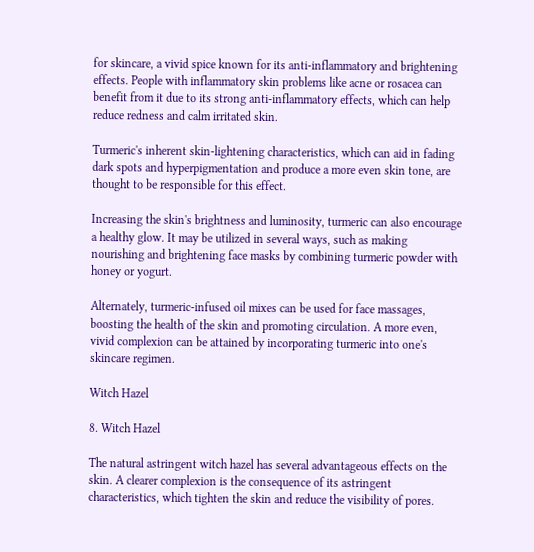for skincare, a vivid spice known for its anti-inflammatory and brightening effects. People with inflammatory skin problems like acne or rosacea can benefit from it due to its strong anti-inflammatory effects, which can help reduce redness and calm irritated skin.

Turmeric's inherent skin-lightening characteristics, which can aid in fading dark spots and hyperpigmentation and produce a more even skin tone, are thought to be responsible for this effect.

Increasing the skin's brightness and luminosity, turmeric can also encourage a healthy glow. It may be utilized in several ways, such as making nourishing and brightening face masks by combining turmeric powder with honey or yogurt.

Alternately, turmeric-infused oil mixes can be used for face massages, boosting the health of the skin and promoting circulation. A more even, vivid complexion can be attained by incorporating turmeric into one's skincare regimen.

Witch Hazel

8. Witch Hazel

The natural astringent witch hazel has several advantageous effects on the skin. A clearer complexion is the consequence of its astringent characteristics, which tighten the skin and reduce the visibility of pores.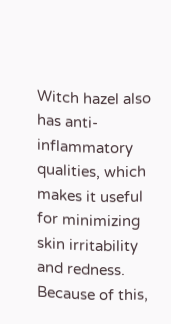Witch hazel also has anti-inflammatory qualities, which makes it useful for minimizing skin irritability and redness. Because of this,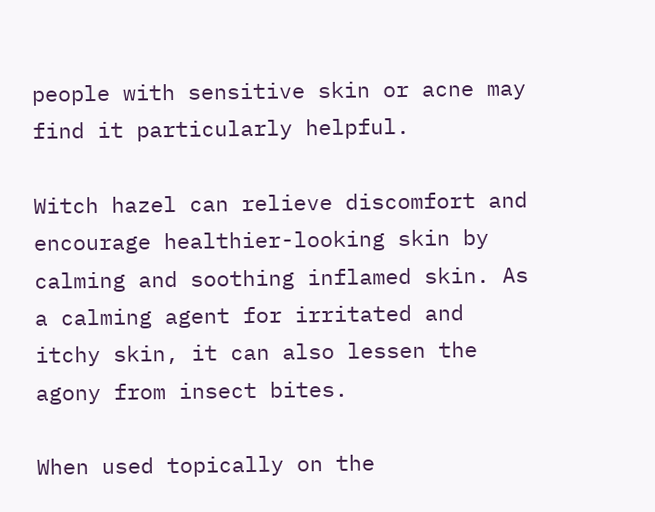people with sensitive skin or acne may find it particularly helpful.

Witch hazel can relieve discomfort and encourage healthier-looking skin by calming and soothing inflamed skin. As a calming agent for irritated and itchy skin, it can also lessen the agony from insect bites.

When used topically on the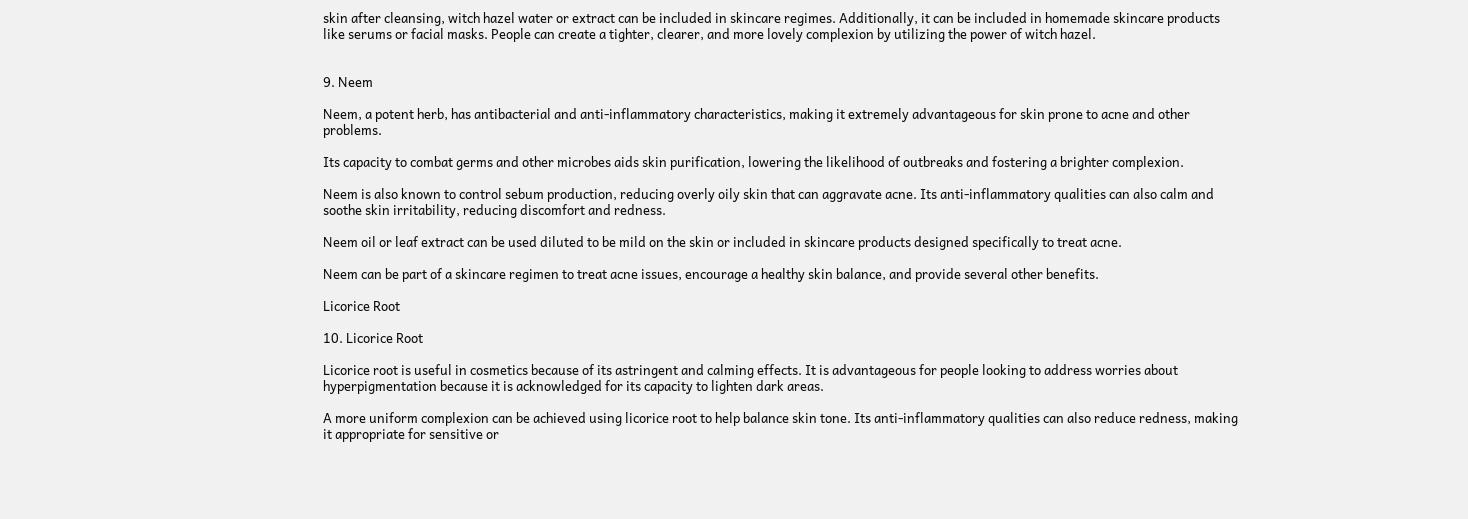skin after cleansing, witch hazel water or extract can be included in skincare regimes. Additionally, it can be included in homemade skincare products like serums or facial masks. People can create a tighter, clearer, and more lovely complexion by utilizing the power of witch hazel.


9. Neem

Neem, a potent herb, has antibacterial and anti-inflammatory characteristics, making it extremely advantageous for skin prone to acne and other problems.

Its capacity to combat germs and other microbes aids skin purification, lowering the likelihood of outbreaks and fostering a brighter complexion.

Neem is also known to control sebum production, reducing overly oily skin that can aggravate acne. Its anti-inflammatory qualities can also calm and soothe skin irritability, reducing discomfort and redness.

Neem oil or leaf extract can be used diluted to be mild on the skin or included in skincare products designed specifically to treat acne.

Neem can be part of a skincare regimen to treat acne issues, encourage a healthy skin balance, and provide several other benefits.

Licorice Root

10. Licorice Root

Licorice root is useful in cosmetics because of its astringent and calming effects. It is advantageous for people looking to address worries about hyperpigmentation because it is acknowledged for its capacity to lighten dark areas.

A more uniform complexion can be achieved using licorice root to help balance skin tone. Its anti-inflammatory qualities can also reduce redness, making it appropriate for sensitive or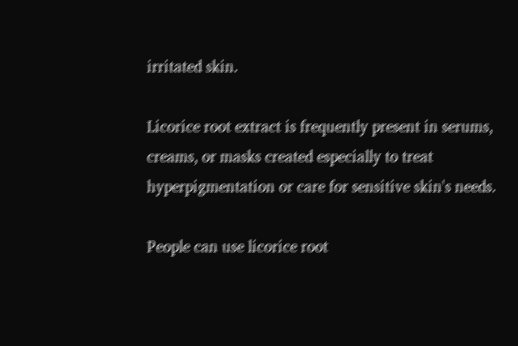irritated skin.

Licorice root extract is frequently present in serums, creams, or masks created especially to treat hyperpigmentation or care for sensitive skin's needs.

People can use licorice root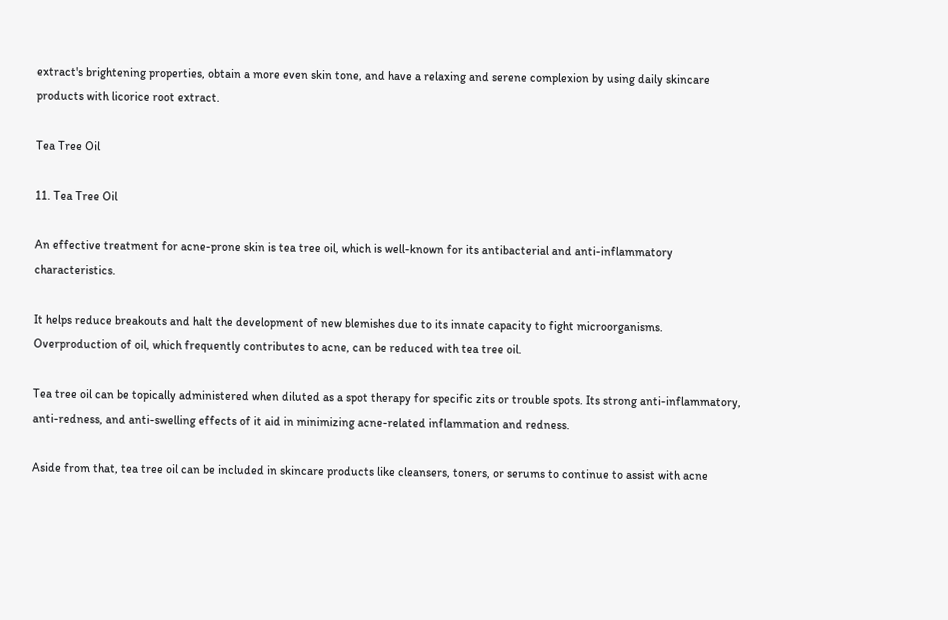extract's brightening properties, obtain a more even skin tone, and have a relaxing and serene complexion by using daily skincare products with licorice root extract.

Tea Tree Oil

11. Tea Tree Oil

An effective treatment for acne-prone skin is tea tree oil, which is well-known for its antibacterial and anti-inflammatory characteristics.

It helps reduce breakouts and halt the development of new blemishes due to its innate capacity to fight microorganisms. Overproduction of oil, which frequently contributes to acne, can be reduced with tea tree oil.

Tea tree oil can be topically administered when diluted as a spot therapy for specific zits or trouble spots. Its strong anti-inflammatory, anti-redness, and anti-swelling effects of it aid in minimizing acne-related inflammation and redness.

Aside from that, tea tree oil can be included in skincare products like cleansers, toners, or serums to continue to assist with acne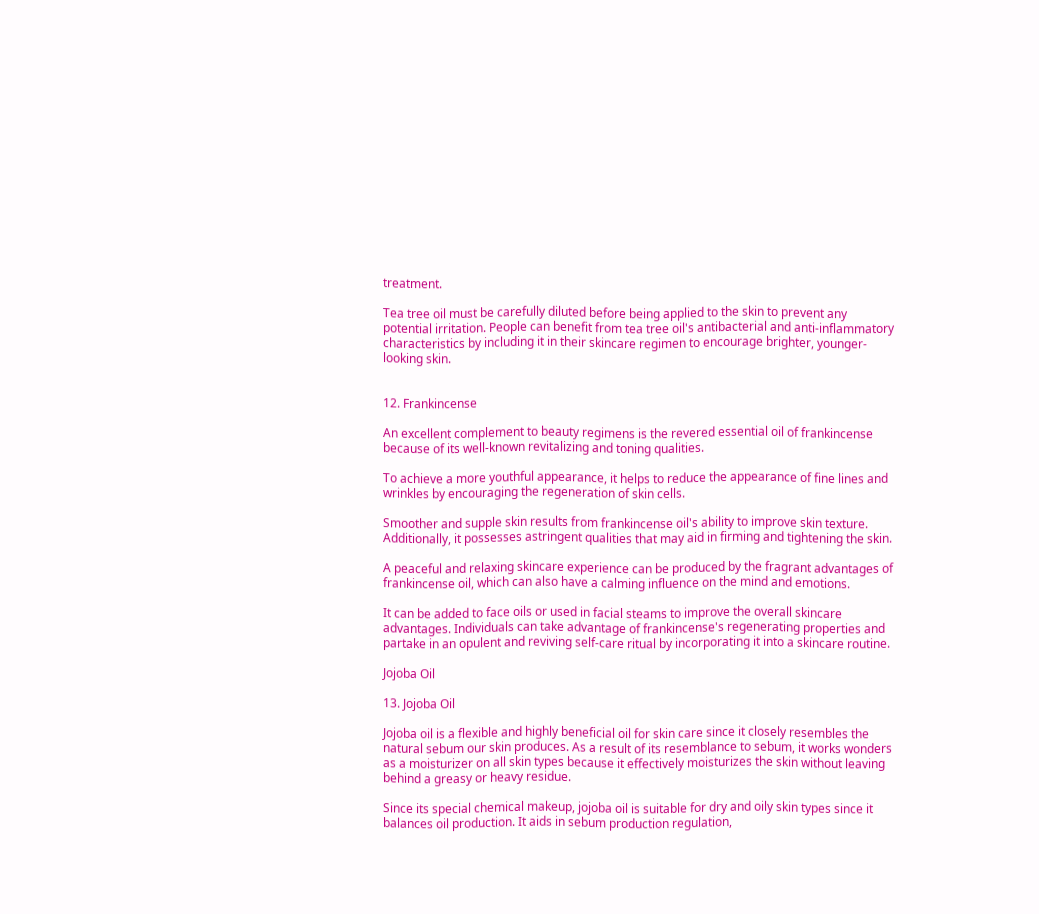treatment.

Tea tree oil must be carefully diluted before being applied to the skin to prevent any potential irritation. People can benefit from tea tree oil's antibacterial and anti-inflammatory characteristics by including it in their skincare regimen to encourage brighter, younger-looking skin.


12. Frankincense

An excellent complement to beauty regimens is the revered essential oil of frankincense because of its well-known revitalizing and toning qualities.

To achieve a more youthful appearance, it helps to reduce the appearance of fine lines and wrinkles by encouraging the regeneration of skin cells.

Smoother and supple skin results from frankincense oil's ability to improve skin texture. Additionally, it possesses astringent qualities that may aid in firming and tightening the skin.

A peaceful and relaxing skincare experience can be produced by the fragrant advantages of frankincense oil, which can also have a calming influence on the mind and emotions.

It can be added to face oils or used in facial steams to improve the overall skincare advantages. Individuals can take advantage of frankincense's regenerating properties and partake in an opulent and reviving self-care ritual by incorporating it into a skincare routine.

Jojoba Oil

13. Jojoba Oil

Jojoba oil is a flexible and highly beneficial oil for skin care since it closely resembles the natural sebum our skin produces. As a result of its resemblance to sebum, it works wonders as a moisturizer on all skin types because it effectively moisturizes the skin without leaving behind a greasy or heavy residue.

Since its special chemical makeup, jojoba oil is suitable for dry and oily skin types since it balances oil production. It aids in sebum production regulation,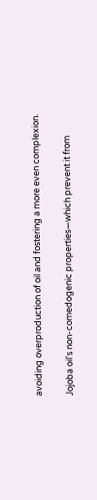avoiding overproduction of oil and fostering a more even complexion.

Jojoba oil's non-comedogenic properties—which prevent it from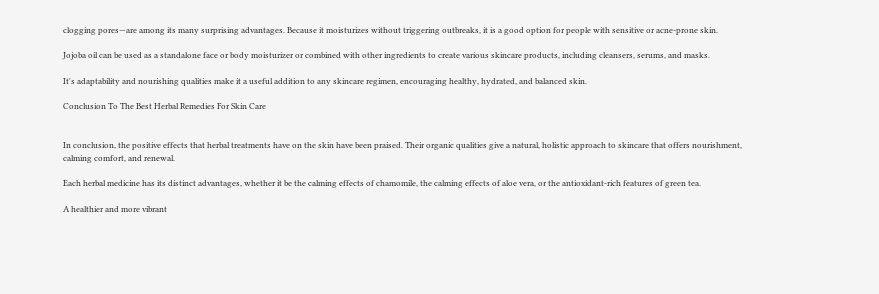clogging pores—are among its many surprising advantages. Because it moisturizes without triggering outbreaks, it is a good option for people with sensitive or acne-prone skin.

Jojoba oil can be used as a standalone face or body moisturizer or combined with other ingredients to create various skincare products, including cleansers, serums, and masks.

It's adaptability and nourishing qualities make it a useful addition to any skincare regimen, encouraging healthy, hydrated, and balanced skin.

Conclusion To The Best Herbal Remedies For Skin Care


In conclusion, the positive effects that herbal treatments have on the skin have been praised. Their organic qualities give a natural, holistic approach to skincare that offers nourishment, calming comfort, and renewal.

Each herbal medicine has its distinct advantages, whether it be the calming effects of chamomile, the calming effects of aloe vera, or the antioxidant-rich features of green tea.

A healthier and more vibrant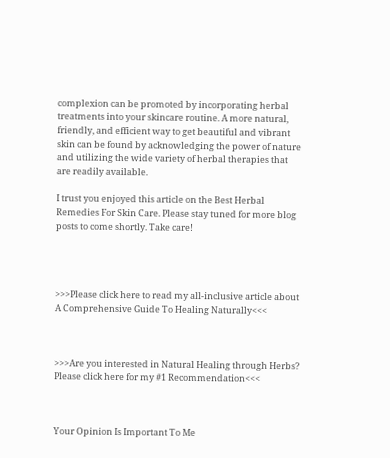complexion can be promoted by incorporating herbal treatments into your skincare routine. A more natural, friendly, and efficient way to get beautiful and vibrant skin can be found by acknowledging the power of nature and utilizing the wide variety of herbal therapies that are readily available.

I trust you enjoyed this article on the Best Herbal Remedies For Skin Care. Please stay tuned for more blog posts to come shortly. Take care!




>>>Please click here to read my all-inclusive article about A Comprehensive Guide To Healing Naturally<<<



>>>Are you interested in Natural Healing through Herbs? Please click here for my #1 Recommendation<<<



Your Opinion Is Important To Me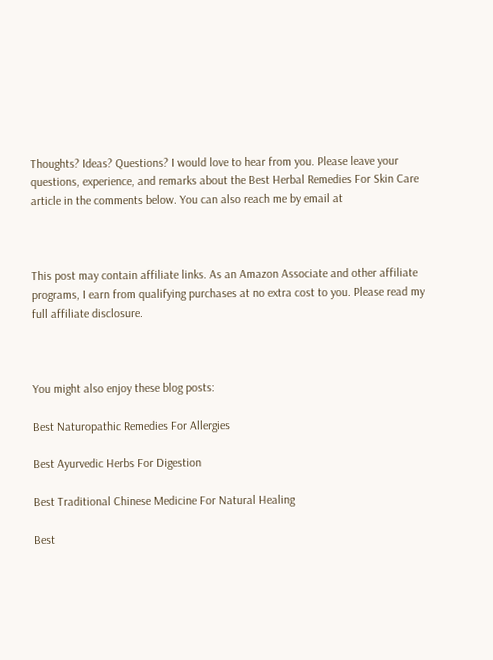Thoughts? Ideas? Questions? I would love to hear from you. Please leave your questions, experience, and remarks about the Best Herbal Remedies For Skin Care article in the comments below. You can also reach me by email at



This post may contain affiliate links. As an Amazon Associate and other affiliate programs, I earn from qualifying purchases at no extra cost to you. Please read my full affiliate disclosure.



You might also enjoy these blog posts:

Best Naturopathic Remedies For Allergies

Best Ayurvedic Herbs For Digestion

Best Traditional Chinese Medicine For Natural Healing

Best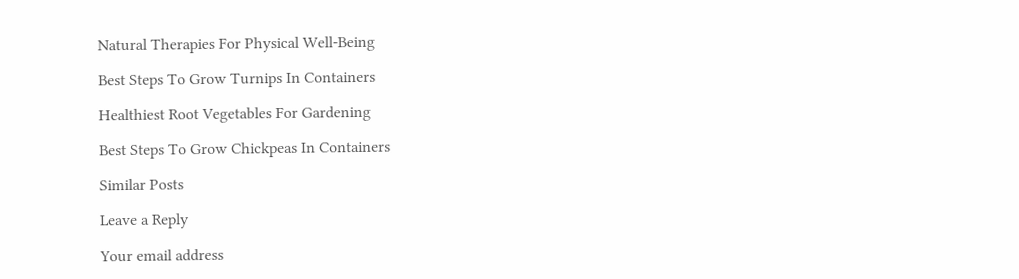Natural Therapies For Physical Well-Being

Best Steps To Grow Turnips In Containers

Healthiest Root Vegetables For Gardening

Best Steps To Grow Chickpeas In Containers

Similar Posts

Leave a Reply

Your email address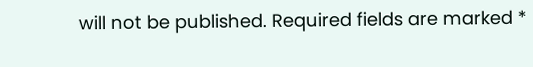will not be published. Required fields are marked *